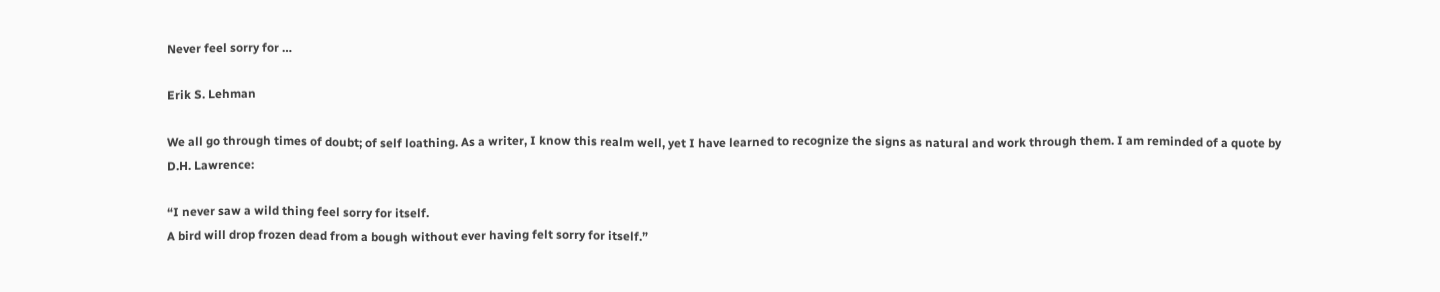Never feel sorry for …

Erik S. Lehman

We all go through times of doubt; of self loathing. As a writer, I know this realm well, yet I have learned to recognize the signs as natural and work through them. I am reminded of a quote by D.H. Lawrence:

“I never saw a wild thing feel sorry for itself.
A bird will drop frozen dead from a bough without ever having felt sorry for itself.”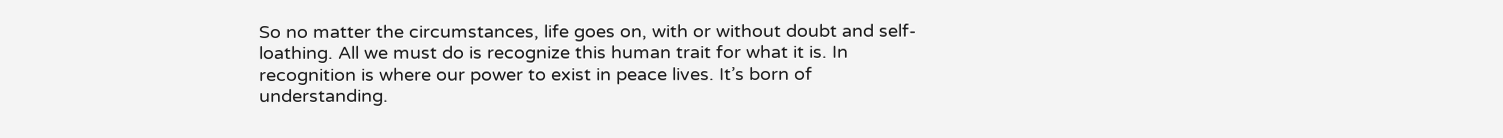So no matter the circumstances, life goes on, with or without doubt and self-loathing. All we must do is recognize this human trait for what it is. In recognition is where our power to exist in peace lives. It’s born of understanding.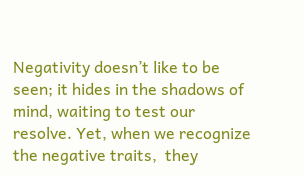Negativity doesn’t like to be seen; it hides in the shadows of mind, waiting to test our resolve. Yet, when we recognize the negative traits,  they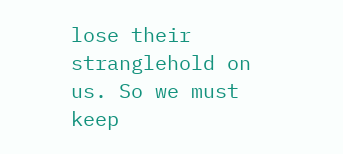lose their stranglehold on us. So we must keep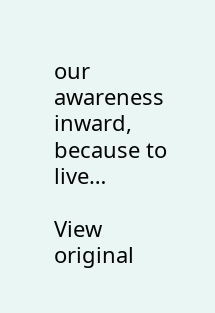our awareness inward, because to live…

View original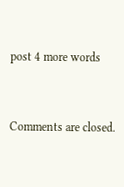post 4 more words


Comments are closed.